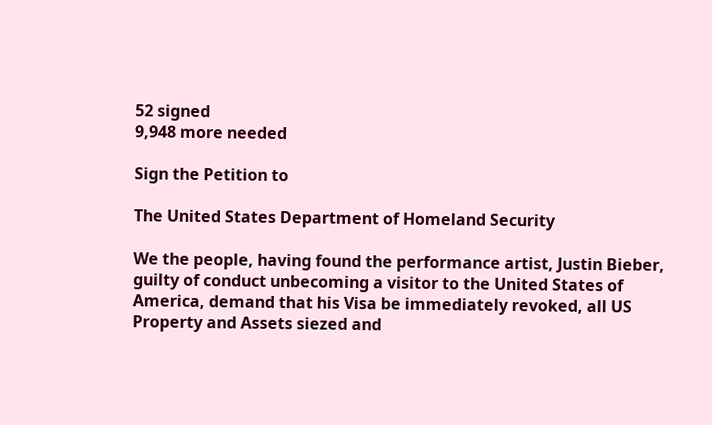52 signed
9,948 more needed

Sign the Petition to

The United States Department of Homeland Security

We the people, having found the performance artist, Justin Bieber, guilty of conduct unbecoming a visitor to the United States of America, demand that his Visa be immediately revoked, all US Property and Assets siezed and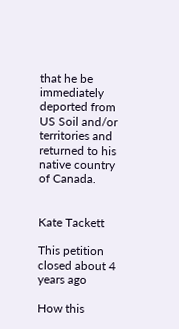that he be immediately deported from US Soil and/or territories and returned to his native country of Canada.


Kate Tackett

This petition closed about 4 years ago

How this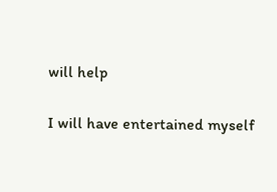will help

I will have entertained myself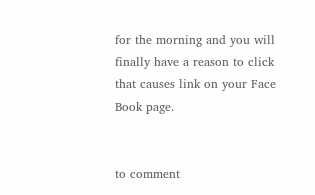for the morning and you will finally have a reason to click that causes link on your Face Book page.


to comment